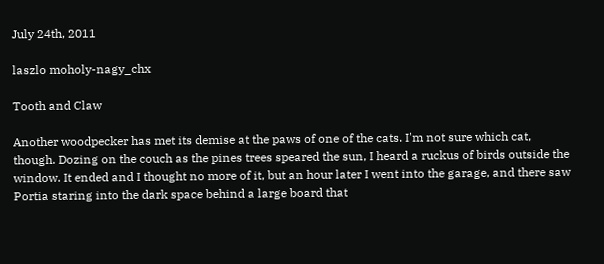July 24th, 2011

laszlo moholy-nagy_chx

Tooth and Claw

Another woodpecker has met its demise at the paws of one of the cats. I'm not sure which cat, though. Dozing on the couch as the pines trees speared the sun, I heard a ruckus of birds outside the window. It ended and I thought no more of it, but an hour later I went into the garage, and there saw Portia staring into the dark space behind a large board that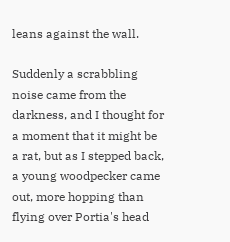leans against the wall.

Suddenly a scrabbling noise came from the darkness, and I thought for a moment that it might be a rat, but as I stepped back, a young woodpecker came out, more hopping than flying over Portia's head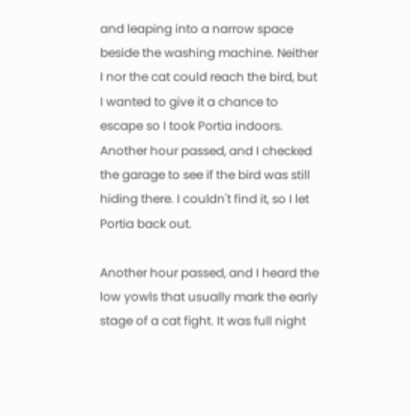and leaping into a narrow space beside the washing machine. Neither I nor the cat could reach the bird, but I wanted to give it a chance to escape so I took Portia indoors. Another hour passed, and I checked the garage to see if the bird was still hiding there. I couldn't find it, so I let Portia back out.

Another hour passed, and I heard the low yowls that usually mark the early stage of a cat fight. It was full night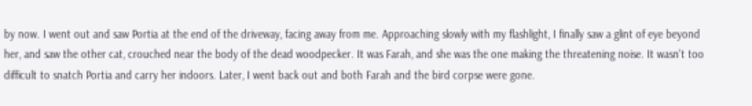by now. I went out and saw Portia at the end of the driveway, facing away from me. Approaching slowly with my flashlight, I finally saw a glint of eye beyond her, and saw the other cat, crouched near the body of the dead woodpecker. It was Farah, and she was the one making the threatening noise. It wasn't too difficult to snatch Portia and carry her indoors. Later, I went back out and both Farah and the bird corpse were gone.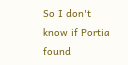So I don't know if Portia found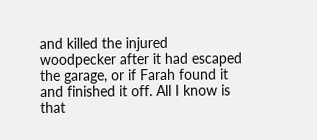and killed the injured woodpecker after it had escaped the garage, or if Farah found it and finished it off. All I know is that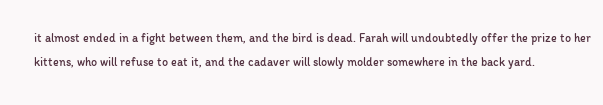it almost ended in a fight between them, and the bird is dead. Farah will undoubtedly offer the prize to her kittens, who will refuse to eat it, and the cadaver will slowly molder somewhere in the back yard.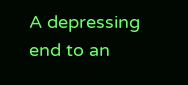A depressing end to an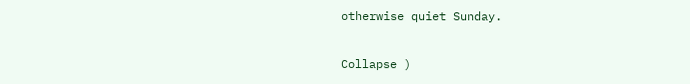otherwise quiet Sunday.

Collapse )